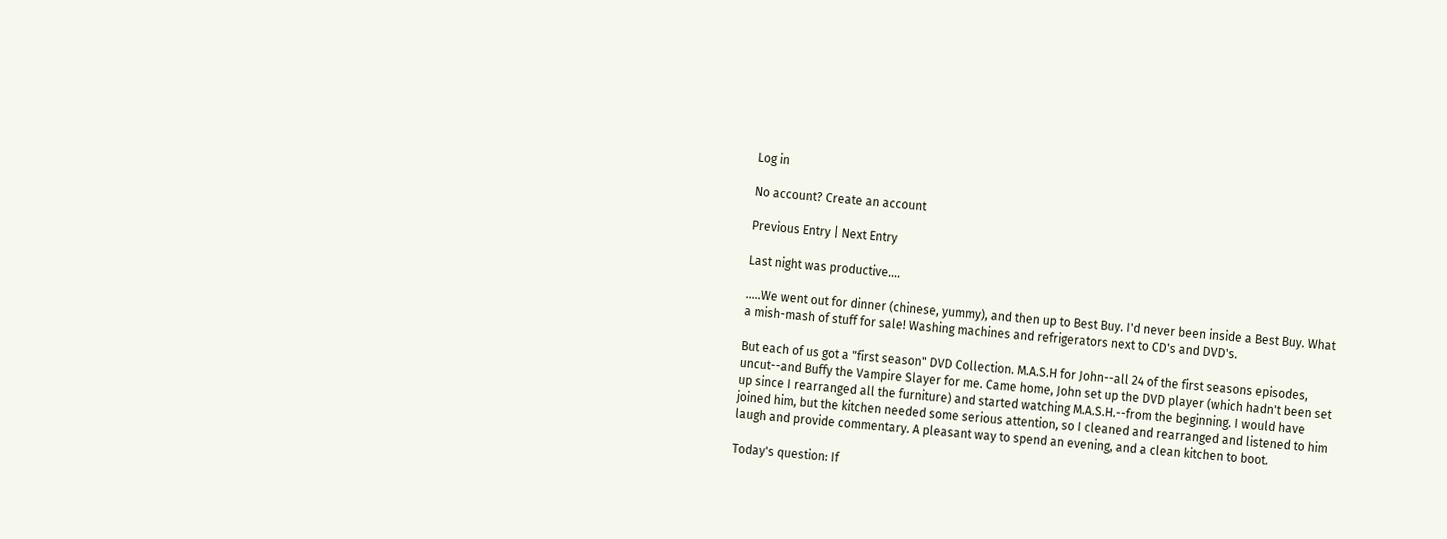Log in

No account? Create an account

Previous Entry | Next Entry

Last night was productive....

.....We went out for dinner (chinese, yummy), and then up to Best Buy. I'd never been inside a Best Buy. What a mish-mash of stuff for sale! Washing machines and refrigerators next to CD's and DVD's.

But each of us got a "first season" DVD Collection. M.A.S.H for John--all 24 of the first seasons episodes, uncut--and Buffy the Vampire Slayer for me. Came home, John set up the DVD player (which hadn't been set up since I rearranged all the furniture) and started watching M.A.S.H.--from the beginning. I would have joined him, but the kitchen needed some serious attention, so I cleaned and rearranged and listened to him laugh and provide commentary. A pleasant way to spend an evening, and a clean kitchen to boot.

Today's question: If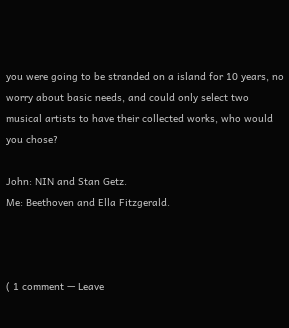you were going to be stranded on a island for 10 years, no worry about basic needs, and could only select two musical artists to have their collected works, who would you chose?

John: NIN and Stan Getz.
Me: Beethoven and Ella Fitzgerald.



( 1 comment — Leave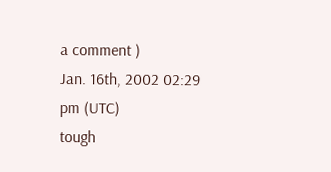a comment )
Jan. 16th, 2002 02:29 pm (UTC)
tough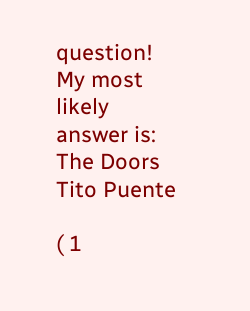question!
My most likely answer is:
The Doors
Tito Puente

( 1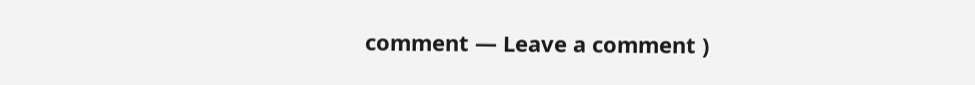comment — Leave a comment )